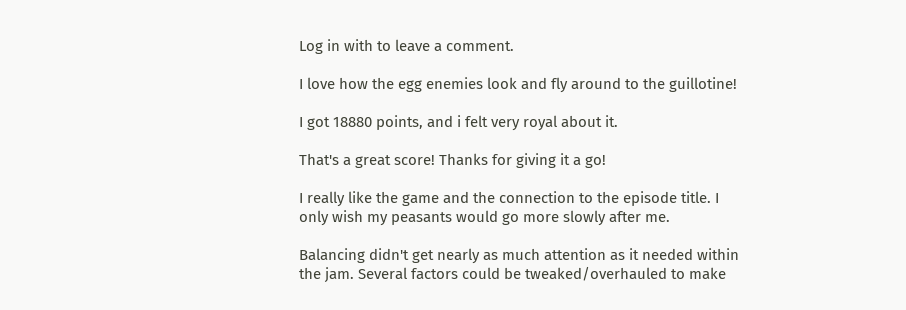Log in with to leave a comment.

I love how the egg enemies look and fly around to the guillotine!

I got 18880 points, and i felt very royal about it.

That's a great score! Thanks for giving it a go!

I really like the game and the connection to the episode title. I only wish my peasants would go more slowly after me.

Balancing didn't get nearly as much attention as it needed within the jam. Several factors could be tweaked/overhauled to make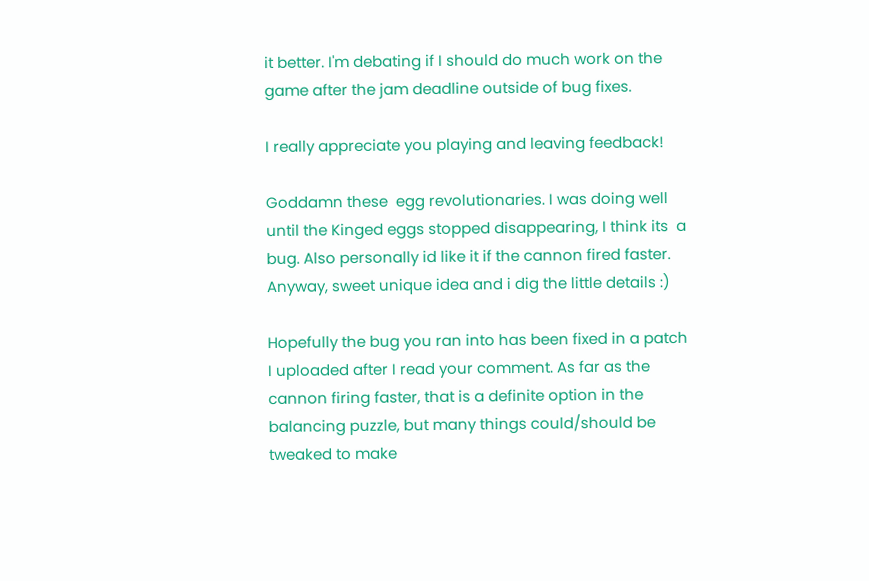it better. I'm debating if I should do much work on the game after the jam deadline outside of bug fixes.

I really appreciate you playing and leaving feedback!

Goddamn these  egg revolutionaries. I was doing well until the Kinged eggs stopped disappearing, I think its  a bug. Also personally id like it if the cannon fired faster.
Anyway, sweet unique idea and i dig the little details :)

Hopefully the bug you ran into has been fixed in a patch I uploaded after I read your comment. As far as the cannon firing faster, that is a definite option in the balancing puzzle, but many things could/should be tweaked to make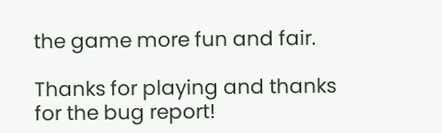the game more fun and fair.

Thanks for playing and thanks for the bug report!